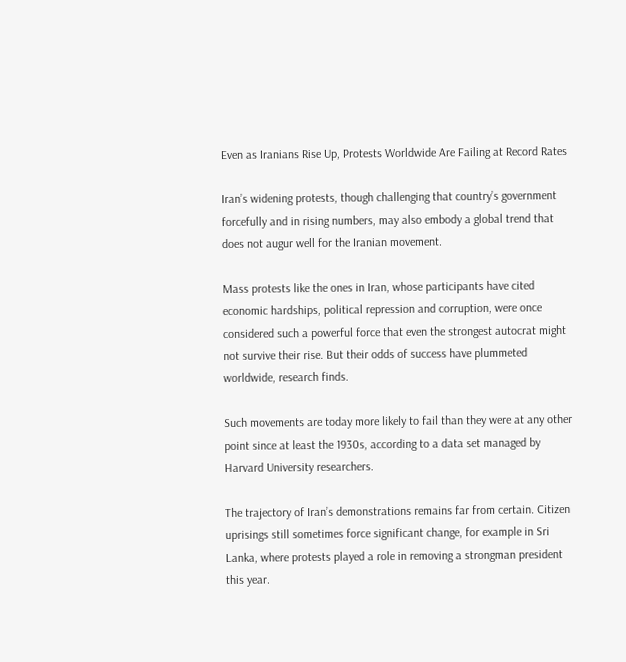Even as Iranians Rise Up, Protests Worldwide Are Failing at Record Rates

Iran’s widening protests, though challenging that country’s government forcefully and in rising numbers, may also embody a global trend that does not augur well for the Iranian movement.

Mass protests like the ones in Iran, whose participants have cited economic hardships, political repression and corruption, were once considered such a powerful force that even the strongest autocrat might not survive their rise. But their odds of success have plummeted worldwide, research finds.

Such movements are today more likely to fail than they were at any other point since at least the 1930s, according to a data set managed by Harvard University researchers.

The trajectory of Iran’s demonstrations remains far from certain. Citizen uprisings still sometimes force significant change, for example in Sri Lanka, where protests played a role in removing a strongman president this year.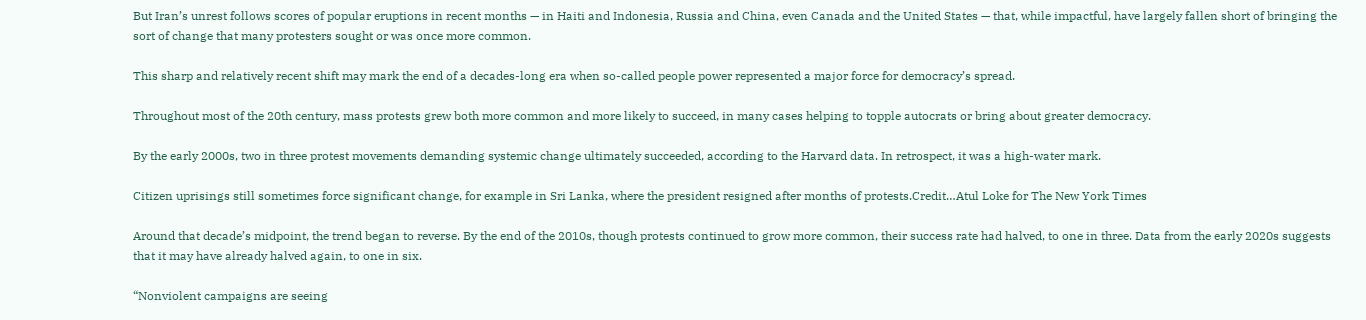But Iran’s unrest follows scores of popular eruptions in recent months — in Haiti and Indonesia, Russia and China, even Canada and the United States — that, while impactful, have largely fallen short of bringing the sort of change that many protesters sought or was once more common.

This sharp and relatively recent shift may mark the end of a decades-long era when so-called people power represented a major force for democracy’s spread.

Throughout most of the 20th century, mass protests grew both more common and more likely to succeed, in many cases helping to topple autocrats or bring about greater democracy.

By the early 2000s, two in three protest movements demanding systemic change ultimately succeeded, according to the Harvard data. In retrospect, it was a high-water mark.

Citizen uprisings still sometimes force significant change, for example in Sri Lanka, where the president resigned after months of protests.Credit…Atul Loke for The New York Times

Around that decade’s midpoint, the trend began to reverse. By the end of the 2010s, though protests continued to grow more common, their success rate had halved, to one in three. Data from the early 2020s suggests that it may have already halved again, to one in six.

“Nonviolent campaigns are seeing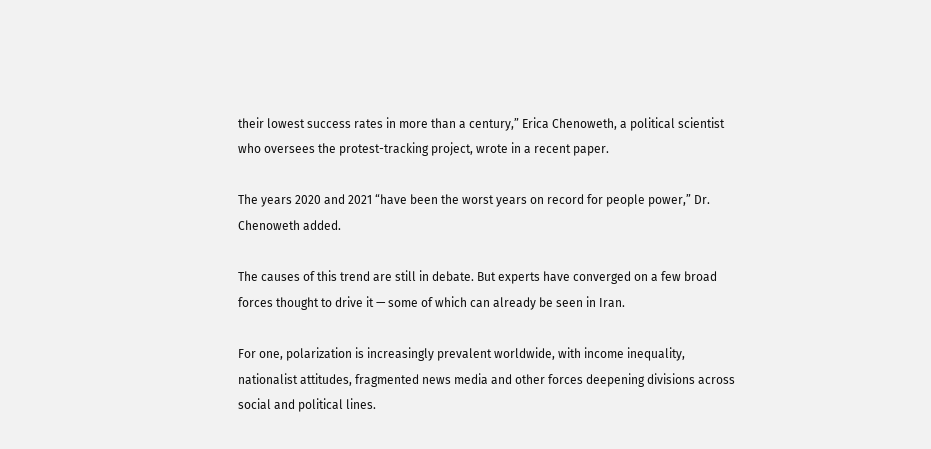their lowest success rates in more than a century,” Erica Chenoweth, a political scientist who oversees the protest-tracking project, wrote in a recent paper.

The years 2020 and 2021 “have been the worst years on record for people power,” Dr. Chenoweth added.

The causes of this trend are still in debate. But experts have converged on a few broad forces thought to drive it — some of which can already be seen in Iran.

For one, polarization is increasingly prevalent worldwide, with income inequality, nationalist attitudes, fragmented news media and other forces deepening divisions across social and political lines.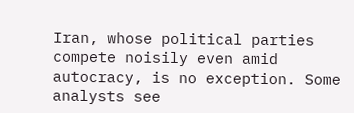Iran, whose political parties compete noisily even amid autocracy, is no exception. Some analysts see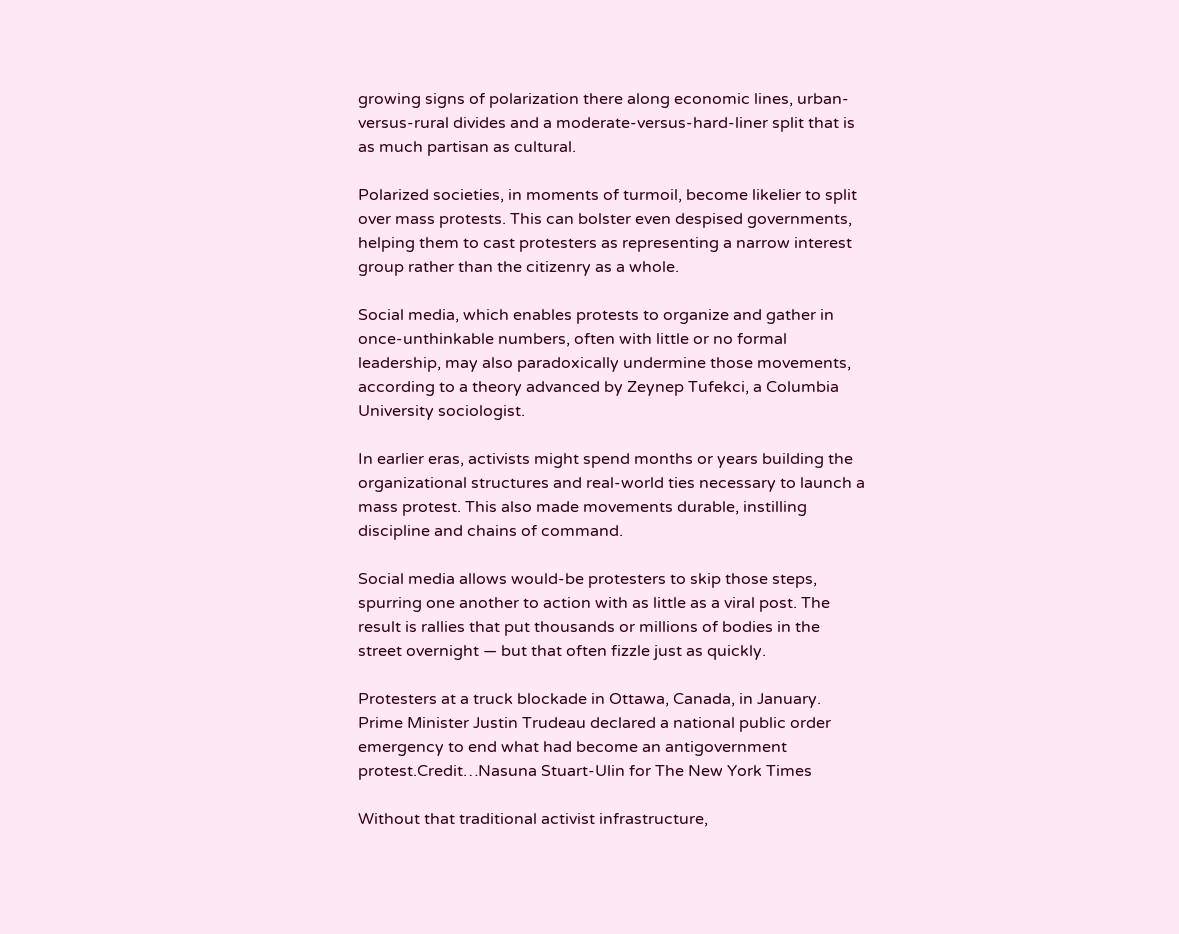growing signs of polarization there along economic lines, urban-versus-rural divides and a moderate-versus-hard-liner split that is as much partisan as cultural.

Polarized societies, in moments of turmoil, become likelier to split over mass protests. This can bolster even despised governments, helping them to cast protesters as representing a narrow interest group rather than the citizenry as a whole.

Social media, which enables protests to organize and gather in once-unthinkable numbers, often with little or no formal leadership, may also paradoxically undermine those movements, according to a theory advanced by Zeynep Tufekci, a Columbia University sociologist.

In earlier eras, activists might spend months or years building the organizational structures and real-world ties necessary to launch a mass protest. This also made movements durable, instilling discipline and chains of command.

Social media allows would-be protesters to skip those steps, spurring one another to action with as little as a viral post. The result is rallies that put thousands or millions of bodies in the street overnight — but that often fizzle just as quickly.

Protesters at a truck blockade in Ottawa, Canada, in January. Prime Minister Justin Trudeau declared a national public order emergency to end what had become an antigovernment protest.Credit…Nasuna Stuart-Ulin for The New York Times

Without that traditional activist infrastructure,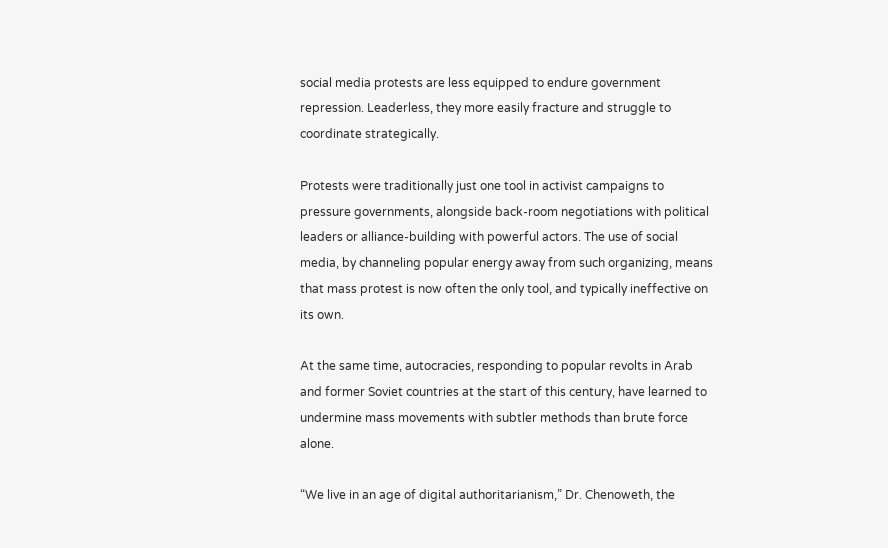social media protests are less equipped to endure government repression. Leaderless, they more easily fracture and struggle to coordinate strategically.

Protests were traditionally just one tool in activist campaigns to pressure governments, alongside back-room negotiations with political leaders or alliance-building with powerful actors. The use of social media, by channeling popular energy away from such organizing, means that mass protest is now often the only tool, and typically ineffective on its own.

At the same time, autocracies, responding to popular revolts in Arab and former Soviet countries at the start of this century, have learned to undermine mass movements with subtler methods than brute force alone.

“We live in an age of digital authoritarianism,” Dr. Chenoweth, the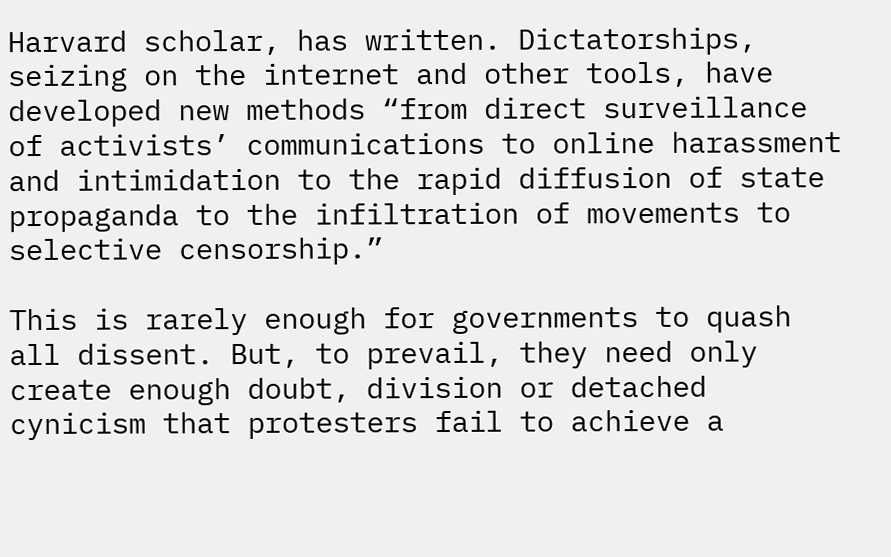Harvard scholar, has written. Dictatorships, seizing on the internet and other tools, have developed new methods “from direct surveillance of activists’ communications to online harassment and intimidation to the rapid diffusion of state propaganda to the infiltration of movements to selective censorship.”

This is rarely enough for governments to quash all dissent. But, to prevail, they need only create enough doubt, division or detached cynicism that protesters fail to achieve a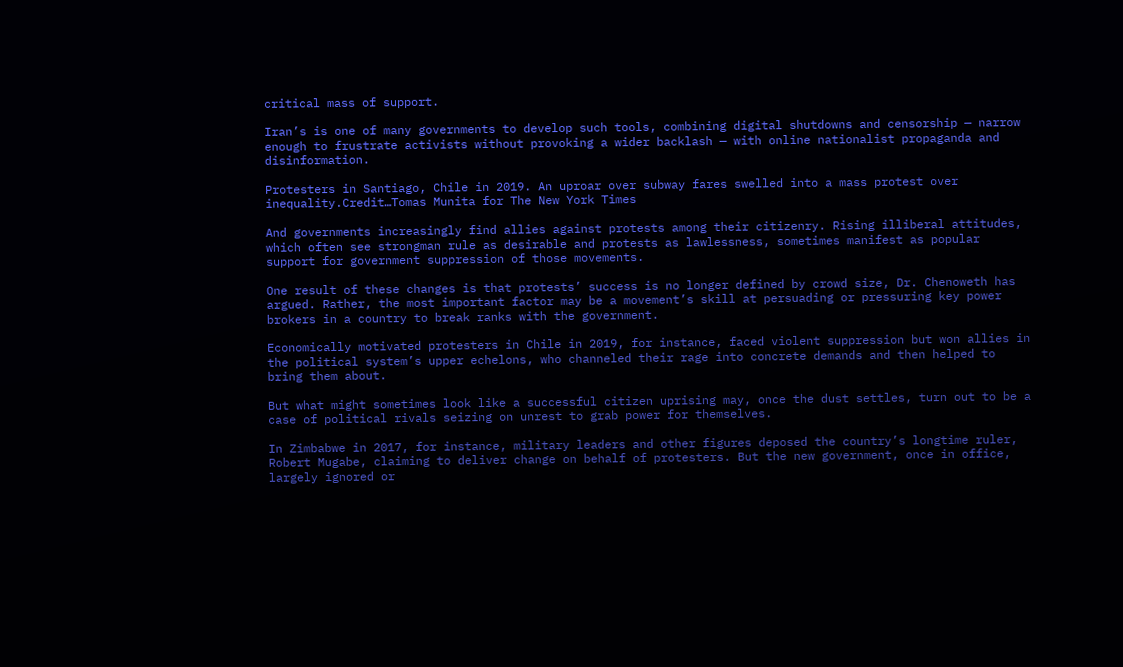critical mass of support.

Iran’s is one of many governments to develop such tools, combining digital shutdowns and censorship — narrow enough to frustrate activists without provoking a wider backlash — with online nationalist propaganda and disinformation.

Protesters in Santiago, Chile in 2019. An uproar over subway fares swelled into a mass protest over inequality.Credit…Tomas Munita for The New York Times

And governments increasingly find allies against protests among their citizenry. Rising illiberal attitudes, which often see strongman rule as desirable and protests as lawlessness, sometimes manifest as popular support for government suppression of those movements.

One result of these changes is that protests’ success is no longer defined by crowd size, Dr. Chenoweth has argued. Rather, the most important factor may be a movement’s skill at persuading or pressuring key power brokers in a country to break ranks with the government.

Economically motivated protesters in Chile in 2019, for instance, faced violent suppression but won allies in the political system’s upper echelons, who channeled their rage into concrete demands and then helped to bring them about.

But what might sometimes look like a successful citizen uprising may, once the dust settles, turn out to be a case of political rivals seizing on unrest to grab power for themselves.

In Zimbabwe in 2017, for instance, military leaders and other figures deposed the country’s longtime ruler, Robert Mugabe, claiming to deliver change on behalf of protesters. But the new government, once in office, largely ignored or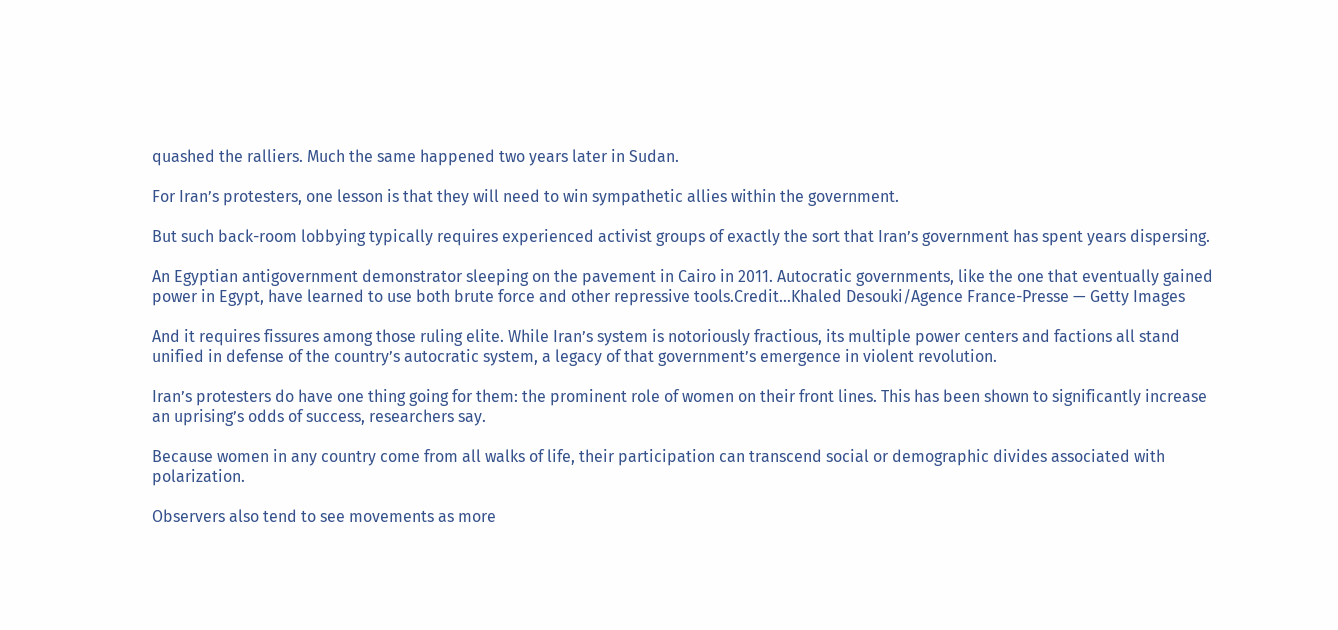quashed the ralliers. Much the same happened two years later in Sudan.

For Iran’s protesters, one lesson is that they will need to win sympathetic allies within the government.

But such back-room lobbying typically requires experienced activist groups of exactly the sort that Iran’s government has spent years dispersing.

An Egyptian antigovernment demonstrator sleeping on the pavement in Cairo in 2011. Autocratic governments, like the one that eventually gained power in Egypt, have learned to use both brute force and other repressive tools.Credit…Khaled Desouki/Agence France-Presse — Getty Images

And it requires fissures among those ruling elite. While Iran’s system is notoriously fractious, its multiple power centers and factions all stand unified in defense of the country’s autocratic system, a legacy of that government’s emergence in violent revolution.

Iran’s protesters do have one thing going for them: the prominent role of women on their front lines. This has been shown to significantly increase an uprising’s odds of success, researchers say.

Because women in any country come from all walks of life, their participation can transcend social or demographic divides associated with polarization.

Observers also tend to see movements as more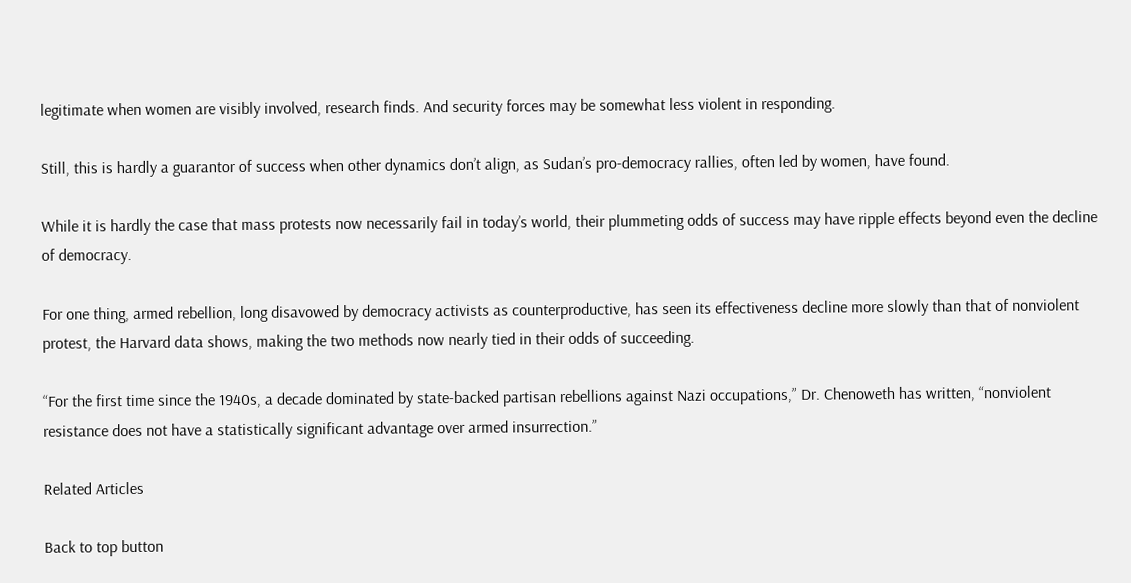legitimate when women are visibly involved, research finds. And security forces may be somewhat less violent in responding.

Still, this is hardly a guarantor of success when other dynamics don’t align, as Sudan’s pro-democracy rallies, often led by women, have found.

While it is hardly the case that mass protests now necessarily fail in today’s world, their plummeting odds of success may have ripple effects beyond even the decline of democracy.

For one thing, armed rebellion, long disavowed by democracy activists as counterproductive, has seen its effectiveness decline more slowly than that of nonviolent protest, the Harvard data shows, making the two methods now nearly tied in their odds of succeeding.

“For the first time since the 1940s, a decade dominated by state-backed partisan rebellions against Nazi occupations,” Dr. Chenoweth has written, “nonviolent resistance does not have a statistically significant advantage over armed insurrection.”

Related Articles

Back to top button